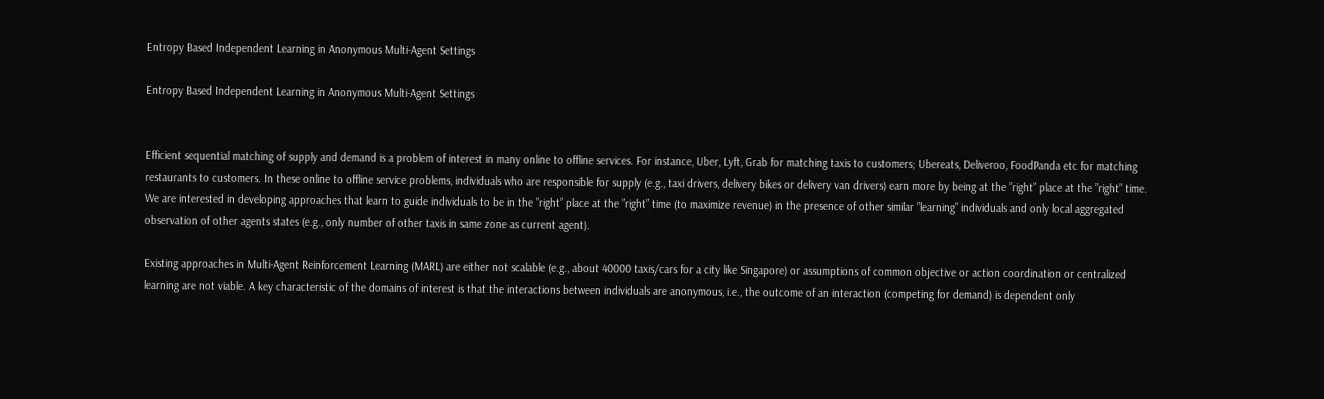Entropy Based Independent Learning in Anonymous Multi-Agent Settings

Entropy Based Independent Learning in Anonymous Multi-Agent Settings


Efficient sequential matching of supply and demand is a problem of interest in many online to offline services. For instance, Uber, Lyft, Grab for matching taxis to customers; Ubereats, Deliveroo, FoodPanda etc for matching restaurants to customers. In these online to offline service problems, individuals who are responsible for supply (e.g., taxi drivers, delivery bikes or delivery van drivers) earn more by being at the ”right” place at the ”right” time. We are interested in developing approaches that learn to guide individuals to be in the ”right” place at the ”right” time (to maximize revenue) in the presence of other similar ”learning” individuals and only local aggregated observation of other agents states (e.g., only number of other taxis in same zone as current agent).

Existing approaches in Multi-Agent Reinforcement Learning (MARL) are either not scalable (e.g., about 40000 taxis/cars for a city like Singapore) or assumptions of common objective or action coordination or centralized learning are not viable. A key characteristic of the domains of interest is that the interactions between individuals are anonymous, i.e., the outcome of an interaction (competing for demand) is dependent only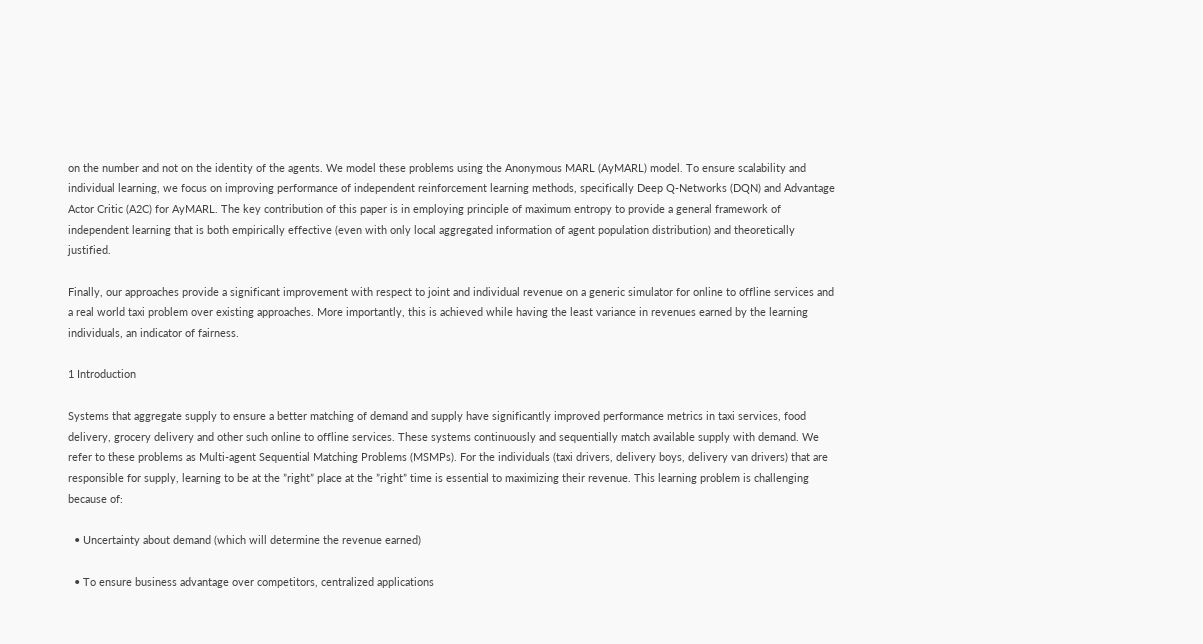on the number and not on the identity of the agents. We model these problems using the Anonymous MARL (AyMARL) model. To ensure scalability and individual learning, we focus on improving performance of independent reinforcement learning methods, specifically Deep Q-Networks (DQN) and Advantage Actor Critic (A2C) for AyMARL. The key contribution of this paper is in employing principle of maximum entropy to provide a general framework of independent learning that is both empirically effective (even with only local aggregated information of agent population distribution) and theoretically justified.

Finally, our approaches provide a significant improvement with respect to joint and individual revenue on a generic simulator for online to offline services and a real world taxi problem over existing approaches. More importantly, this is achieved while having the least variance in revenues earned by the learning individuals, an indicator of fairness.

1 Introduction

Systems that aggregate supply to ensure a better matching of demand and supply have significantly improved performance metrics in taxi services, food delivery, grocery delivery and other such online to offline services. These systems continuously and sequentially match available supply with demand. We refer to these problems as Multi-agent Sequential Matching Problems (MSMPs). For the individuals (taxi drivers, delivery boys, delivery van drivers) that are responsible for supply, learning to be at the ”right” place at the ”right” time is essential to maximizing their revenue. This learning problem is challenging because of:

  • Uncertainty about demand (which will determine the revenue earned)

  • To ensure business advantage over competitors, centralized applications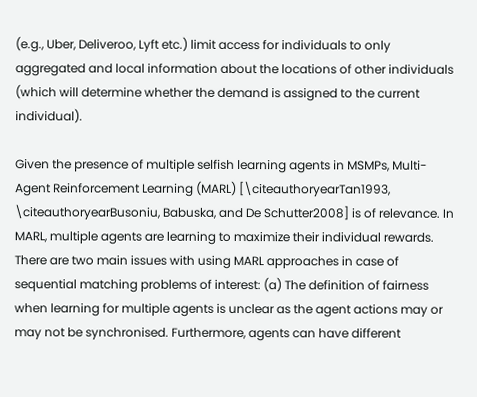(e.g., Uber, Deliveroo, Lyft etc.) limit access for individuals to only aggregated and local information about the locations of other individuals (which will determine whether the demand is assigned to the current individual).

Given the presence of multiple selfish learning agents in MSMPs, Multi-Agent Reinforcement Learning (MARL) [\citeauthoryearTan1993, \citeauthoryearBusoniu, Babuska, and De Schutter2008] is of relevance. In MARL, multiple agents are learning to maximize their individual rewards. There are two main issues with using MARL approaches in case of sequential matching problems of interest: (a) The definition of fairness when learning for multiple agents is unclear as the agent actions may or may not be synchronised. Furthermore, agents can have different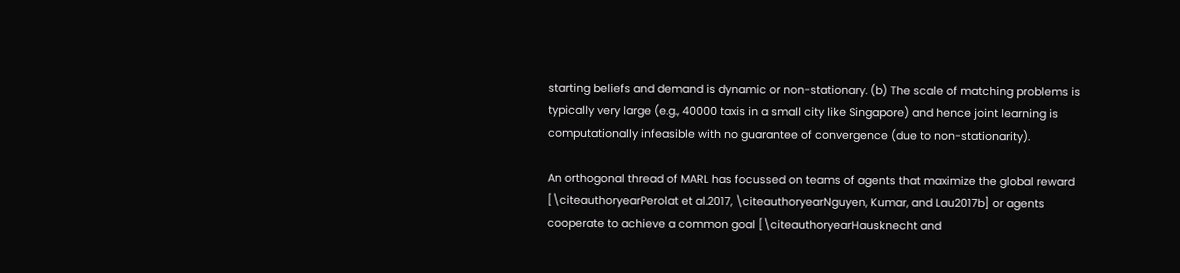starting beliefs and demand is dynamic or non-stationary. (b) The scale of matching problems is typically very large (e.g., 40000 taxis in a small city like Singapore) and hence joint learning is computationally infeasible with no guarantee of convergence (due to non-stationarity).

An orthogonal thread of MARL has focussed on teams of agents that maximize the global reward [\citeauthoryearPerolat et al.2017, \citeauthoryearNguyen, Kumar, and Lau2017b] or agents cooperate to achieve a common goal [\citeauthoryearHausknecht and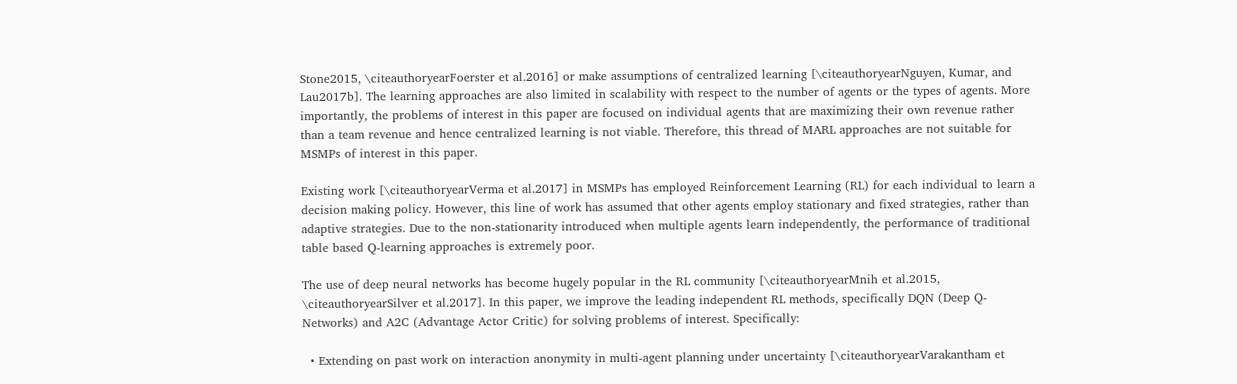Stone2015, \citeauthoryearFoerster et al.2016] or make assumptions of centralized learning [\citeauthoryearNguyen, Kumar, and Lau2017b]. The learning approaches are also limited in scalability with respect to the number of agents or the types of agents. More importantly, the problems of interest in this paper are focused on individual agents that are maximizing their own revenue rather than a team revenue and hence centralized learning is not viable. Therefore, this thread of MARL approaches are not suitable for MSMPs of interest in this paper.

Existing work [\citeauthoryearVerma et al.2017] in MSMPs has employed Reinforcement Learning (RL) for each individual to learn a decision making policy. However, this line of work has assumed that other agents employ stationary and fixed strategies, rather than adaptive strategies. Due to the non-stationarity introduced when multiple agents learn independently, the performance of traditional table based Q-learning approaches is extremely poor.

The use of deep neural networks has become hugely popular in the RL community [\citeauthoryearMnih et al.2015, \citeauthoryearSilver et al.2017]. In this paper, we improve the leading independent RL methods, specifically DQN (Deep Q-Networks) and A2C (Advantage Actor Critic) for solving problems of interest. Specifically:

  • Extending on past work on interaction anonymity in multi-agent planning under uncertainty [\citeauthoryearVarakantham et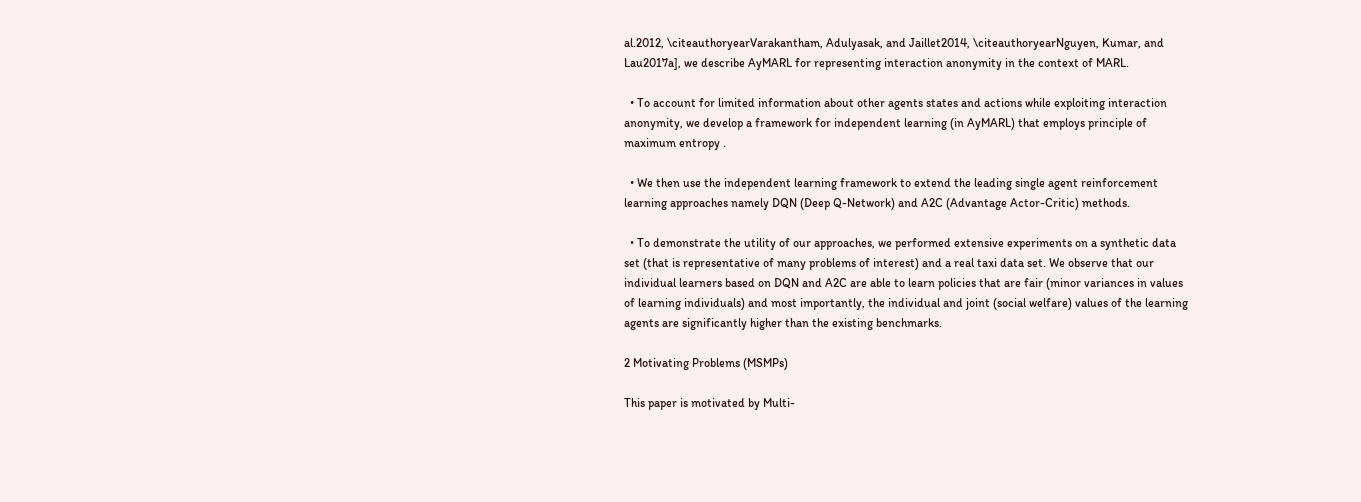al.2012, \citeauthoryearVarakantham, Adulyasak, and Jaillet2014, \citeauthoryearNguyen, Kumar, and Lau2017a], we describe AyMARL for representing interaction anonymity in the context of MARL.

  • To account for limited information about other agents states and actions while exploiting interaction anonymity, we develop a framework for independent learning (in AyMARL) that employs principle of maximum entropy .

  • We then use the independent learning framework to extend the leading single agent reinforcement learning approaches namely DQN (Deep Q-Network) and A2C (Advantage Actor-Critic) methods.

  • To demonstrate the utility of our approaches, we performed extensive experiments on a synthetic data set (that is representative of many problems of interest) and a real taxi data set. We observe that our individual learners based on DQN and A2C are able to learn policies that are fair (minor variances in values of learning individuals) and most importantly, the individual and joint (social welfare) values of the learning agents are significantly higher than the existing benchmarks.

2 Motivating Problems (MSMPs)

This paper is motivated by Multi-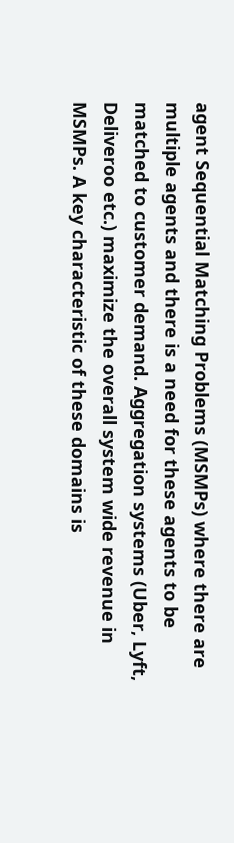agent Sequential Matching Problems (MSMPs) where there are multiple agents and there is a need for these agents to be matched to customer demand. Aggregation systems (Uber, Lyft, Deliveroo etc.) maximize the overall system wide revenue in MSMPs. A key characteristic of these domains is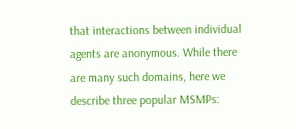that interactions between individual agents are anonymous. While there are many such domains, here we describe three popular MSMPs: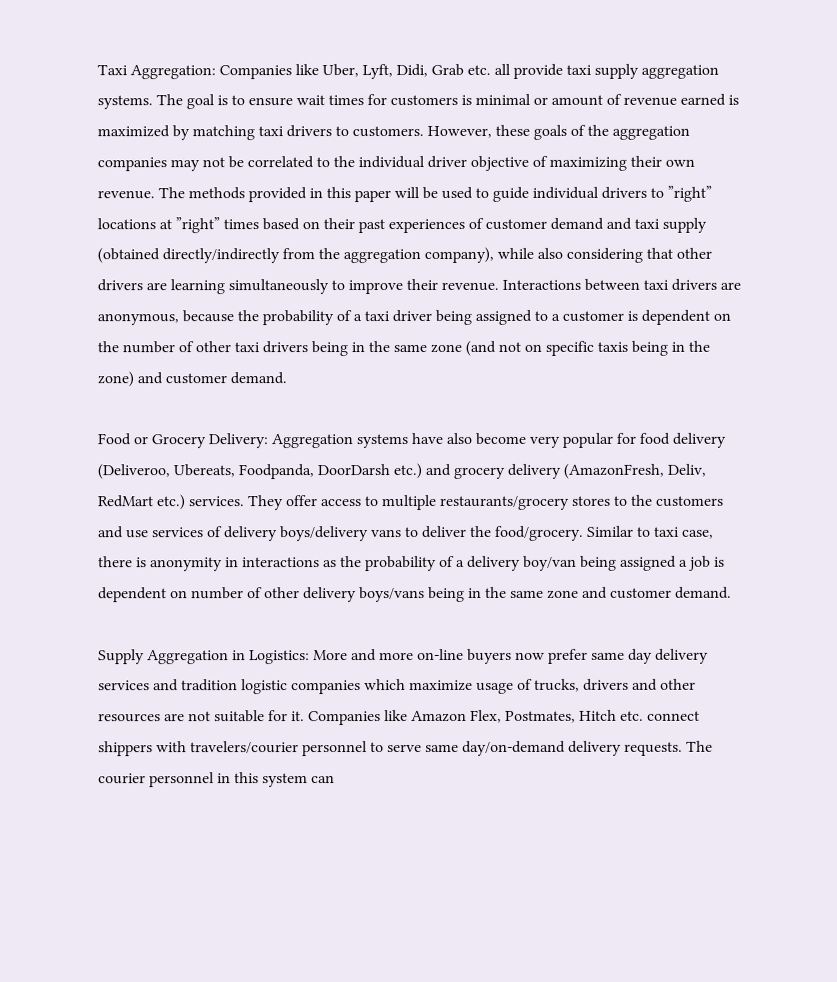Taxi Aggregation: Companies like Uber, Lyft, Didi, Grab etc. all provide taxi supply aggregation systems. The goal is to ensure wait times for customers is minimal or amount of revenue earned is maximized by matching taxi drivers to customers. However, these goals of the aggregation companies may not be correlated to the individual driver objective of maximizing their own revenue. The methods provided in this paper will be used to guide individual drivers to ”right” locations at ”right” times based on their past experiences of customer demand and taxi supply (obtained directly/indirectly from the aggregation company), while also considering that other drivers are learning simultaneously to improve their revenue. Interactions between taxi drivers are anonymous, because the probability of a taxi driver being assigned to a customer is dependent on the number of other taxi drivers being in the same zone (and not on specific taxis being in the zone) and customer demand.

Food or Grocery Delivery: Aggregation systems have also become very popular for food delivery (Deliveroo, Ubereats, Foodpanda, DoorDarsh etc.) and grocery delivery (AmazonFresh, Deliv, RedMart etc.) services. They offer access to multiple restaurants/grocery stores to the customers and use services of delivery boys/delivery vans to deliver the food/grocery. Similar to taxi case, there is anonymity in interactions as the probability of a delivery boy/van being assigned a job is dependent on number of other delivery boys/vans being in the same zone and customer demand.

Supply Aggregation in Logistics: More and more on-line buyers now prefer same day delivery services and tradition logistic companies which maximize usage of trucks, drivers and other resources are not suitable for it. Companies like Amazon Flex, Postmates, Hitch etc. connect shippers with travelers/courier personnel to serve same day/on-demand delivery requests. The courier personnel in this system can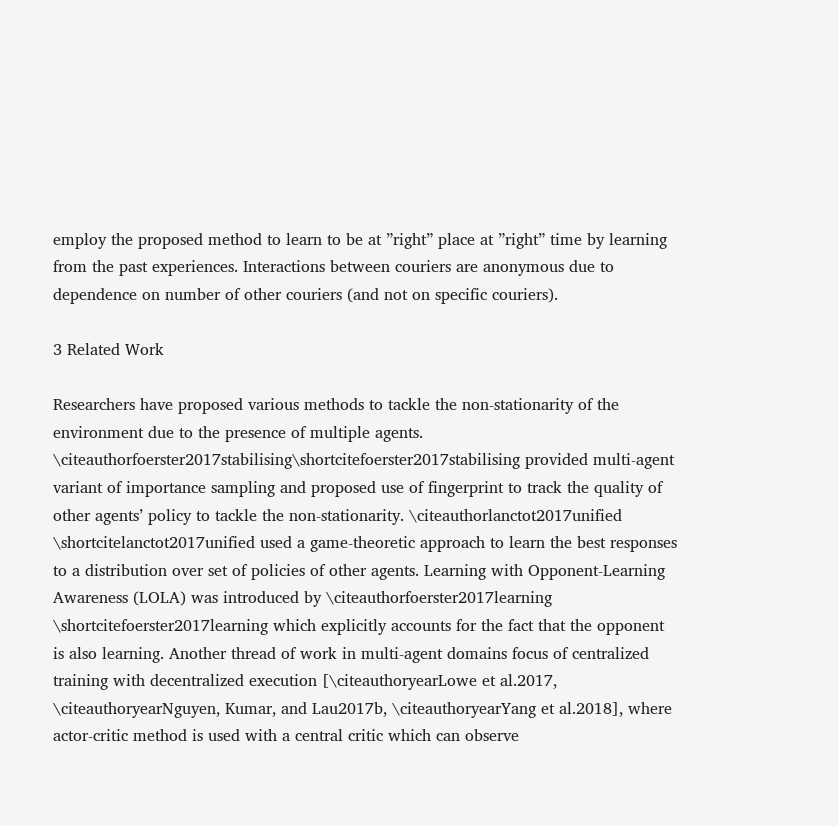employ the proposed method to learn to be at ”right” place at ”right” time by learning from the past experiences. Interactions between couriers are anonymous due to dependence on number of other couriers (and not on specific couriers).

3 Related Work

Researchers have proposed various methods to tackle the non-stationarity of the environment due to the presence of multiple agents. \citeauthorfoerster2017stabilising\shortcitefoerster2017stabilising provided multi-agent variant of importance sampling and proposed use of fingerprint to track the quality of other agents’ policy to tackle the non-stationarity. \citeauthorlanctot2017unified \shortcitelanctot2017unified used a game-theoretic approach to learn the best responses to a distribution over set of policies of other agents. Learning with Opponent-Learning Awareness (LOLA) was introduced by \citeauthorfoerster2017learning \shortcitefoerster2017learning which explicitly accounts for the fact that the opponent is also learning. Another thread of work in multi-agent domains focus of centralized training with decentralized execution [\citeauthoryearLowe et al.2017, \citeauthoryearNguyen, Kumar, and Lau2017b, \citeauthoryearYang et al.2018], where actor-critic method is used with a central critic which can observe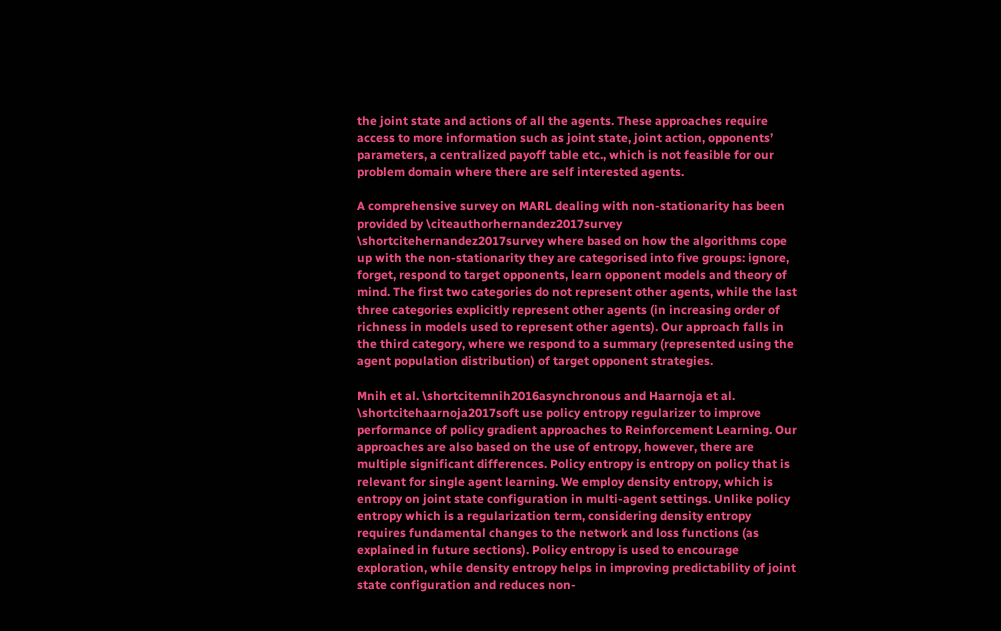the joint state and actions of all the agents. These approaches require access to more information such as joint state, joint action, opponents’ parameters, a centralized payoff table etc., which is not feasible for our problem domain where there are self interested agents.

A comprehensive survey on MARL dealing with non-stationarity has been provided by \citeauthorhernandez2017survey \shortcitehernandez2017survey where based on how the algorithms cope up with the non-stationarity they are categorised into five groups: ignore, forget, respond to target opponents, learn opponent models and theory of mind. The first two categories do not represent other agents, while the last three categories explicitly represent other agents (in increasing order of richness in models used to represent other agents). Our approach falls in the third category, where we respond to a summary (represented using the agent population distribution) of target opponent strategies.

Mnih et al. \shortcitemnih2016asynchronous and Haarnoja et al. \shortcitehaarnoja2017soft use policy entropy regularizer to improve performance of policy gradient approaches to Reinforcement Learning. Our approaches are also based on the use of entropy, however, there are multiple significant differences. Policy entropy is entropy on policy that is relevant for single agent learning. We employ density entropy, which is entropy on joint state configuration in multi-agent settings. Unlike policy entropy which is a regularization term, considering density entropy requires fundamental changes to the network and loss functions (as explained in future sections). Policy entropy is used to encourage exploration, while density entropy helps in improving predictability of joint state configuration and reduces non-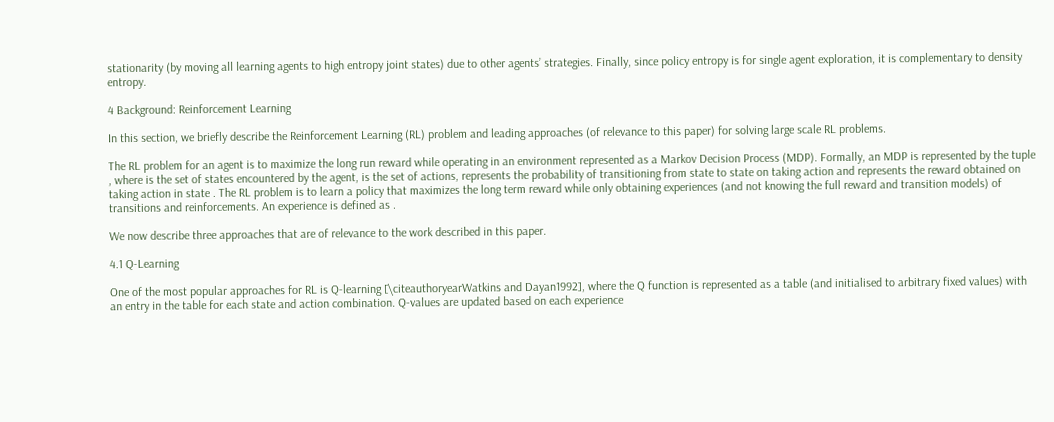stationarity (by moving all learning agents to high entropy joint states) due to other agents’ strategies. Finally, since policy entropy is for single agent exploration, it is complementary to density entropy.

4 Background: Reinforcement Learning

In this section, we briefly describe the Reinforcement Learning (RL) problem and leading approaches (of relevance to this paper) for solving large scale RL problems.

The RL problem for an agent is to maximize the long run reward while operating in an environment represented as a Markov Decision Process (MDP). Formally, an MDP is represented by the tuple , where is the set of states encountered by the agent, is the set of actions, represents the probability of transitioning from state to state on taking action and represents the reward obtained on taking action in state . The RL problem is to learn a policy that maximizes the long term reward while only obtaining experiences (and not knowing the full reward and transition models) of transitions and reinforcements. An experience is defined as .

We now describe three approaches that are of relevance to the work described in this paper.

4.1 Q-Learning

One of the most popular approaches for RL is Q-learning [\citeauthoryearWatkins and Dayan1992], where the Q function is represented as a table (and initialised to arbitrary fixed values) with an entry in the table for each state and action combination. Q-values are updated based on each experience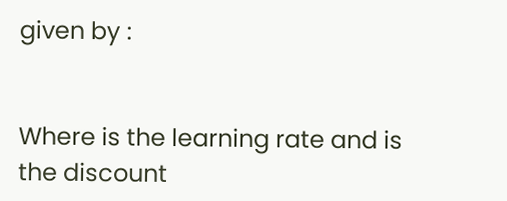given by :


Where is the learning rate and is the discount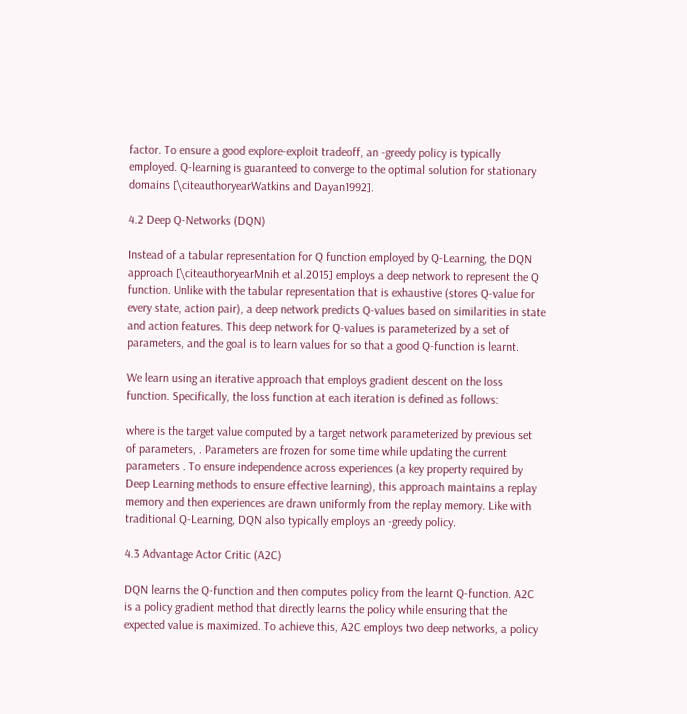factor. To ensure a good explore-exploit tradeoff, an -greedy policy is typically employed. Q-learning is guaranteed to converge to the optimal solution for stationary domains [\citeauthoryearWatkins and Dayan1992].

4.2 Deep Q-Networks (DQN)

Instead of a tabular representation for Q function employed by Q-Learning, the DQN approach [\citeauthoryearMnih et al.2015] employs a deep network to represent the Q function. Unlike with the tabular representation that is exhaustive (stores Q-value for every state, action pair), a deep network predicts Q-values based on similarities in state and action features. This deep network for Q-values is parameterized by a set of parameters, and the goal is to learn values for so that a good Q-function is learnt.

We learn using an iterative approach that employs gradient descent on the loss function. Specifically, the loss function at each iteration is defined as follows:

where is the target value computed by a target network parameterized by previous set of parameters, . Parameters are frozen for some time while updating the current parameters . To ensure independence across experiences (a key property required by Deep Learning methods to ensure effective learning), this approach maintains a replay memory and then experiences are drawn uniformly from the replay memory. Like with traditional Q-Learning, DQN also typically employs an -greedy policy.

4.3 Advantage Actor Critic (A2C)

DQN learns the Q-function and then computes policy from the learnt Q-function. A2C is a policy gradient method that directly learns the policy while ensuring that the expected value is maximized. To achieve this, A2C employs two deep networks, a policy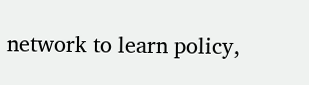network to learn policy,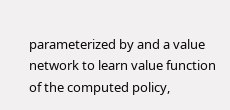parameterized by and a value network to learn value function of the computed policy,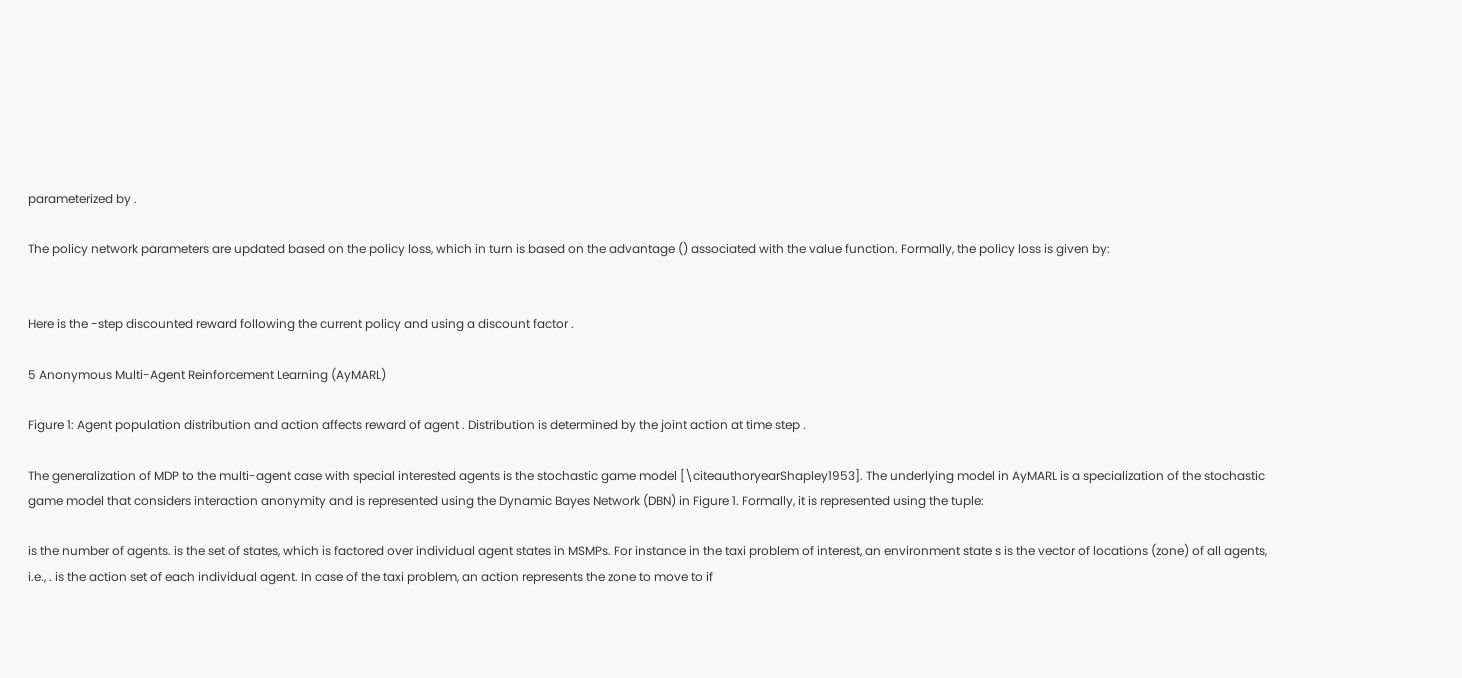parameterized by .

The policy network parameters are updated based on the policy loss, which in turn is based on the advantage () associated with the value function. Formally, the policy loss is given by:


Here is the -step discounted reward following the current policy and using a discount factor .

5 Anonymous Multi-Agent Reinforcement Learning (AyMARL)

Figure 1: Agent population distribution and action affects reward of agent . Distribution is determined by the joint action at time step .

The generalization of MDP to the multi-agent case with special interested agents is the stochastic game model [\citeauthoryearShapley1953]. The underlying model in AyMARL is a specialization of the stochastic game model that considers interaction anonymity and is represented using the Dynamic Bayes Network (DBN) in Figure 1. Formally, it is represented using the tuple:

is the number of agents. is the set of states, which is factored over individual agent states in MSMPs. For instance in the taxi problem of interest, an environment state s is the vector of locations (zone) of all agents, i.e., . is the action set of each individual agent. In case of the taxi problem, an action represents the zone to move to if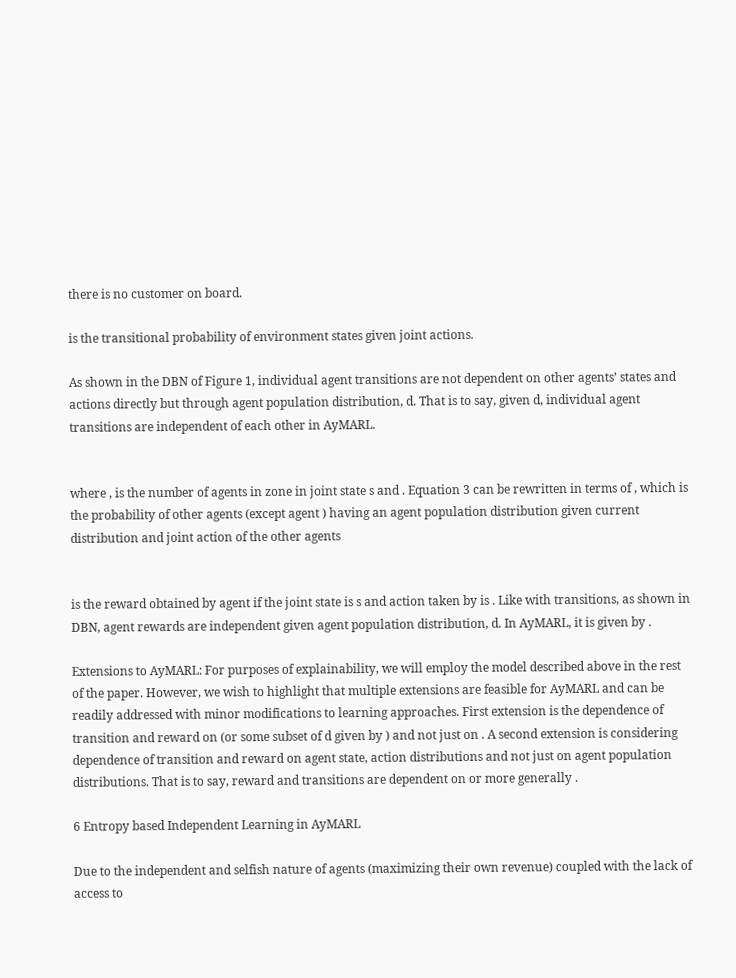there is no customer on board.

is the transitional probability of environment states given joint actions.

As shown in the DBN of Figure 1, individual agent transitions are not dependent on other agents’ states and actions directly but through agent population distribution, d. That is to say, given d, individual agent transitions are independent of each other in AyMARL.


where , is the number of agents in zone in joint state s and . Equation 3 can be rewritten in terms of , which is the probability of other agents (except agent ) having an agent population distribution given current distribution and joint action of the other agents


is the reward obtained by agent if the joint state is s and action taken by is . Like with transitions, as shown in DBN, agent rewards are independent given agent population distribution, d. In AyMARL, it is given by .

Extensions to AyMARL: For purposes of explainability, we will employ the model described above in the rest of the paper. However, we wish to highlight that multiple extensions are feasible for AyMARL and can be readily addressed with minor modifications to learning approaches. First extension is the dependence of transition and reward on (or some subset of d given by ) and not just on . A second extension is considering dependence of transition and reward on agent state, action distributions and not just on agent population distributions. That is to say, reward and transitions are dependent on or more generally .

6 Entropy based Independent Learning in AyMARL

Due to the independent and selfish nature of agents (maximizing their own revenue) coupled with the lack of access to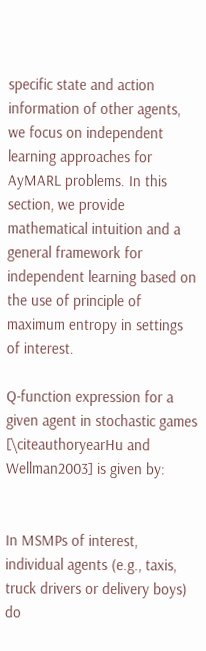specific state and action information of other agents, we focus on independent learning approaches for AyMARL problems. In this section, we provide mathematical intuition and a general framework for independent learning based on the use of principle of maximum entropy in settings of interest.

Q-function expression for a given agent in stochastic games [\citeauthoryearHu and Wellman2003] is given by:


In MSMPs of interest, individual agents (e.g., taxis, truck drivers or delivery boys) do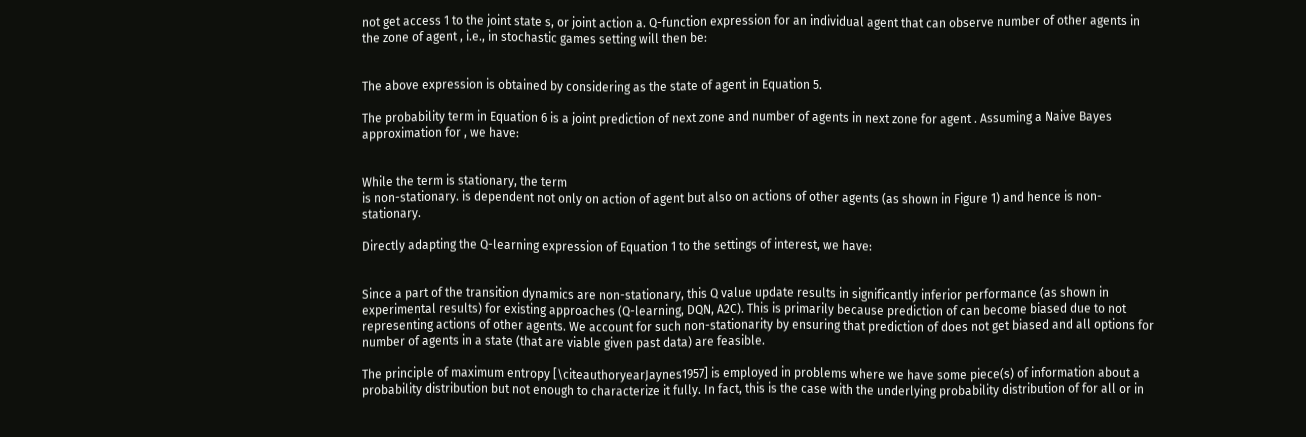not get access 1 to the joint state s, or joint action a. Q-function expression for an individual agent that can observe number of other agents in the zone of agent , i.e., in stochastic games setting will then be:


The above expression is obtained by considering as the state of agent in Equation 5.

The probability term in Equation 6 is a joint prediction of next zone and number of agents in next zone for agent . Assuming a Naive Bayes approximation for , we have:


While the term is stationary, the term
is non-stationary. is dependent not only on action of agent but also on actions of other agents (as shown in Figure 1) and hence is non-stationary.

Directly adapting the Q-learning expression of Equation 1 to the settings of interest, we have:


Since a part of the transition dynamics are non-stationary, this Q value update results in significantly inferior performance (as shown in experimental results) for existing approaches (Q-learning, DQN, A2C). This is primarily because prediction of can become biased due to not representing actions of other agents. We account for such non-stationarity by ensuring that prediction of does not get biased and all options for number of agents in a state (that are viable given past data) are feasible.

The principle of maximum entropy [\citeauthoryearJaynes1957] is employed in problems where we have some piece(s) of information about a probability distribution but not enough to characterize it fully. In fact, this is the case with the underlying probability distribution of for all or in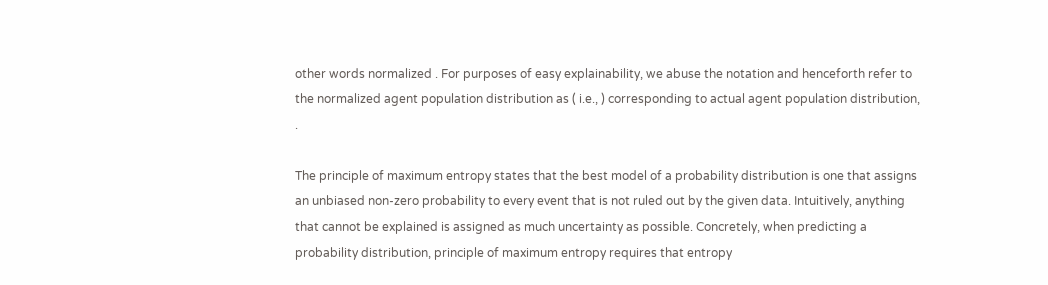other words normalized . For purposes of easy explainability, we abuse the notation and henceforth refer to the normalized agent population distribution as ( i.e., ) corresponding to actual agent population distribution, .

The principle of maximum entropy states that the best model of a probability distribution is one that assigns an unbiased non-zero probability to every event that is not ruled out by the given data. Intuitively, anything that cannot be explained is assigned as much uncertainty as possible. Concretely, when predicting a probability distribution, principle of maximum entropy requires that entropy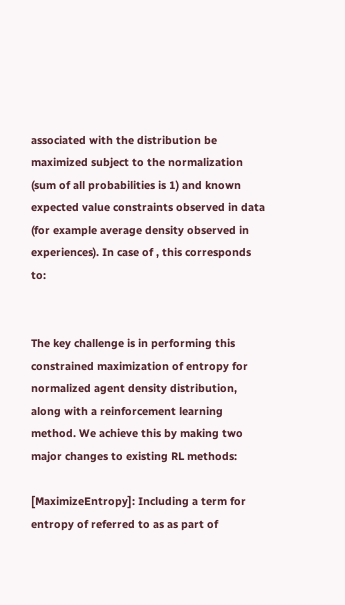associated with the distribution be maximized subject to the normalization (sum of all probabilities is 1) and known expected value constraints observed in data (for example average density observed in experiences). In case of , this corresponds to:


The key challenge is in performing this constrained maximization of entropy for normalized agent density distribution, along with a reinforcement learning method. We achieve this by making two major changes to existing RL methods:

[MaximizeEntropy]: Including a term for entropy of referred to as as part of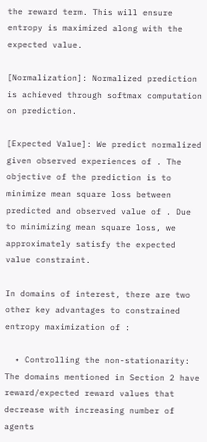the reward term. This will ensure entropy is maximized along with the expected value.

[Normalization]: Normalized prediction is achieved through softmax computation on prediction.

[Expected Value]: We predict normalized given observed experiences of . The objective of the prediction is to minimize mean square loss between predicted and observed value of . Due to minimizing mean square loss, we approximately satisfy the expected value constraint.

In domains of interest, there are two other key advantages to constrained entropy maximization of :

  • Controlling the non-stationarity: The domains mentioned in Section 2 have reward/expected reward values that decrease with increasing number of agents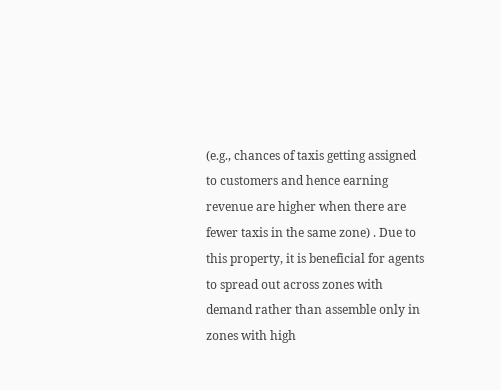(e.g., chances of taxis getting assigned to customers and hence earning revenue are higher when there are fewer taxis in the same zone) . Due to this property, it is beneficial for agents to spread out across zones with demand rather than assemble only in zones with high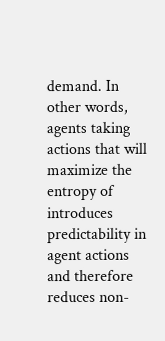demand. In other words, agents taking actions that will maximize the entropy of introduces predictability in agent actions and therefore reduces non-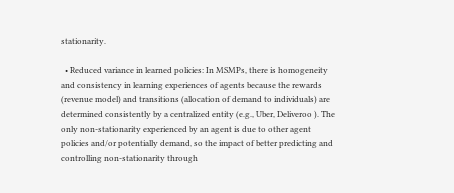stationarity.

  • Reduced variance in learned policies: In MSMPs, there is homogeneity and consistency in learning experiences of agents because the rewards (revenue model) and transitions (allocation of demand to individuals) are determined consistently by a centralized entity (e.g., Uber, Deliveroo ). The only non-stationarity experienced by an agent is due to other agent policies and/or potentially demand, so the impact of better predicting and controlling non-stationarity through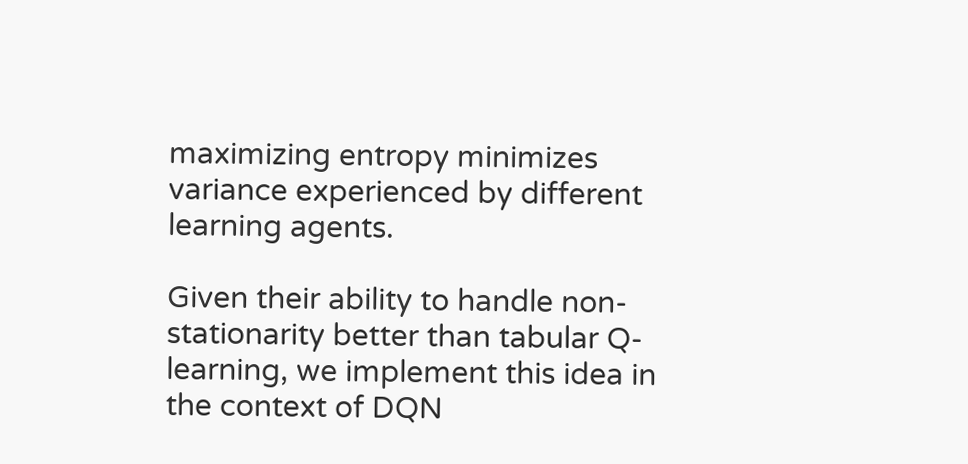maximizing entropy minimizes variance experienced by different learning agents.

Given their ability to handle non-stationarity better than tabular Q-learning, we implement this idea in the context of DQN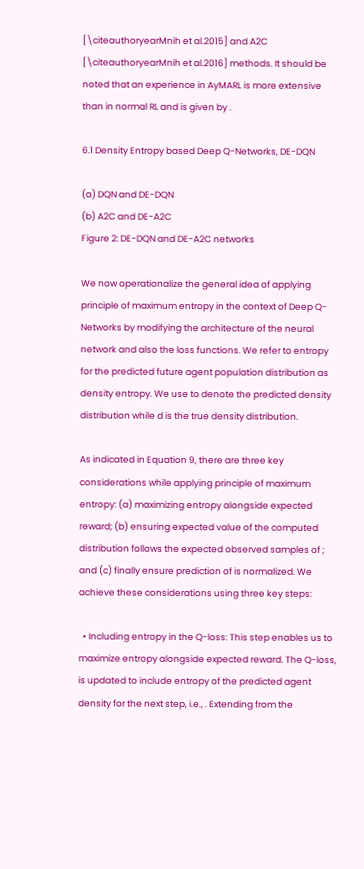[\citeauthoryearMnih et al.2015] and A2C [\citeauthoryearMnih et al.2016] methods. It should be noted that an experience in AyMARL is more extensive than in normal RL and is given by .

6.1 Density Entropy based Deep Q-Networks, DE-DQN

(a) DQN and DE-DQN
(b) A2C and DE-A2C
Figure 2: DE-DQN and DE-A2C networks

We now operationalize the general idea of applying principle of maximum entropy in the context of Deep Q-Networks by modifying the architecture of the neural network and also the loss functions. We refer to entropy for the predicted future agent population distribution as density entropy. We use to denote the predicted density distribution while d is the true density distribution.

As indicated in Equation 9, there are three key considerations while applying principle of maximum entropy: (a) maximizing entropy alongside expected reward; (b) ensuring expected value of the computed distribution follows the expected observed samples of ; and (c) finally ensure prediction of is normalized. We achieve these considerations using three key steps:

  • Including entropy in the Q-loss: This step enables us to maximize entropy alongside expected reward. The Q-loss, is updated to include entropy of the predicted agent density for the next step, i.e., . Extending from the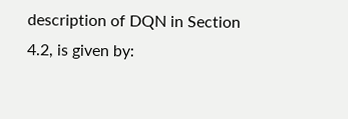description of DQN in Section 4.2, is given by: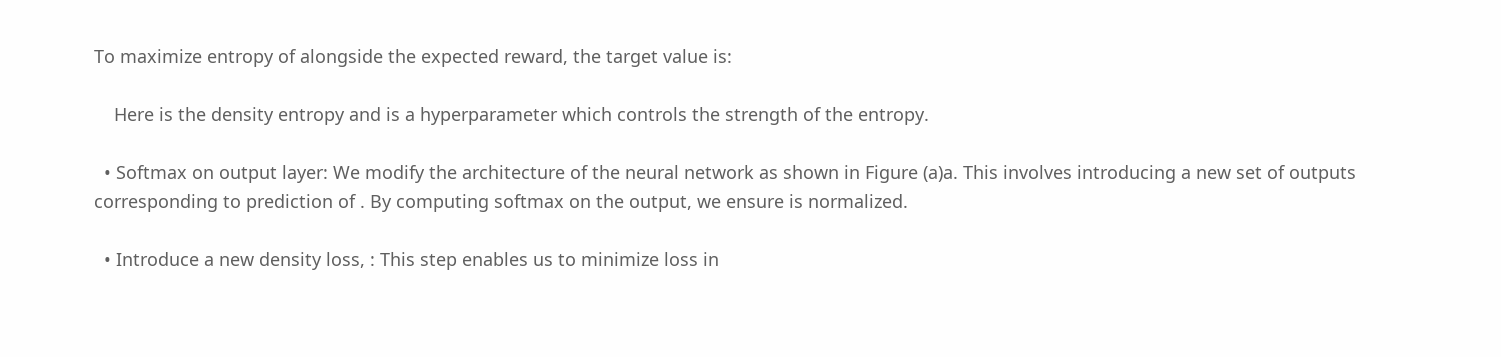To maximize entropy of alongside the expected reward, the target value is:

    Here is the density entropy and is a hyperparameter which controls the strength of the entropy.

  • Softmax on output layer: We modify the architecture of the neural network as shown in Figure (a)a. This involves introducing a new set of outputs corresponding to prediction of . By computing softmax on the output, we ensure is normalized.

  • Introduce a new density loss, : This step enables us to minimize loss in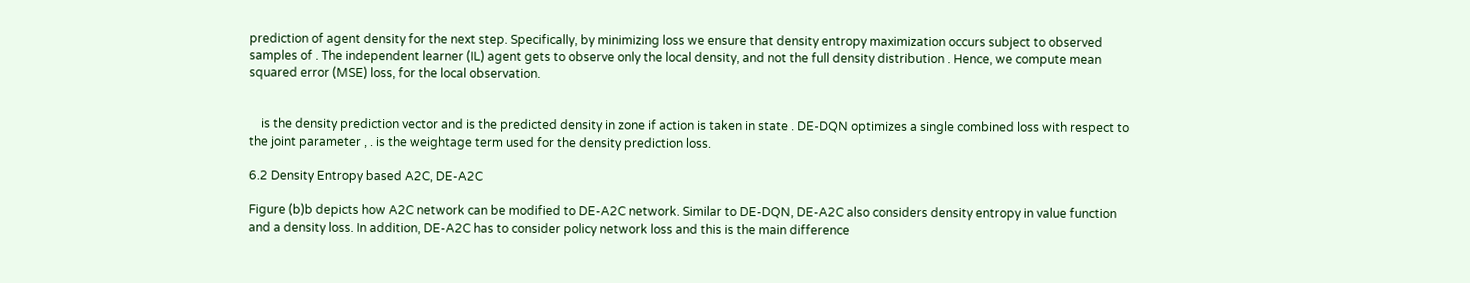prediction of agent density for the next step. Specifically, by minimizing loss we ensure that density entropy maximization occurs subject to observed samples of . The independent learner (IL) agent gets to observe only the local density, and not the full density distribution . Hence, we compute mean squared error (MSE) loss, for the local observation.


    is the density prediction vector and is the predicted density in zone if action is taken in state . DE-DQN optimizes a single combined loss with respect to the joint parameter , . is the weightage term used for the density prediction loss.

6.2 Density Entropy based A2C, DE-A2C

Figure (b)b depicts how A2C network can be modified to DE-A2C network. Similar to DE-DQN, DE-A2C also considers density entropy in value function and a density loss. In addition, DE-A2C has to consider policy network loss and this is the main difference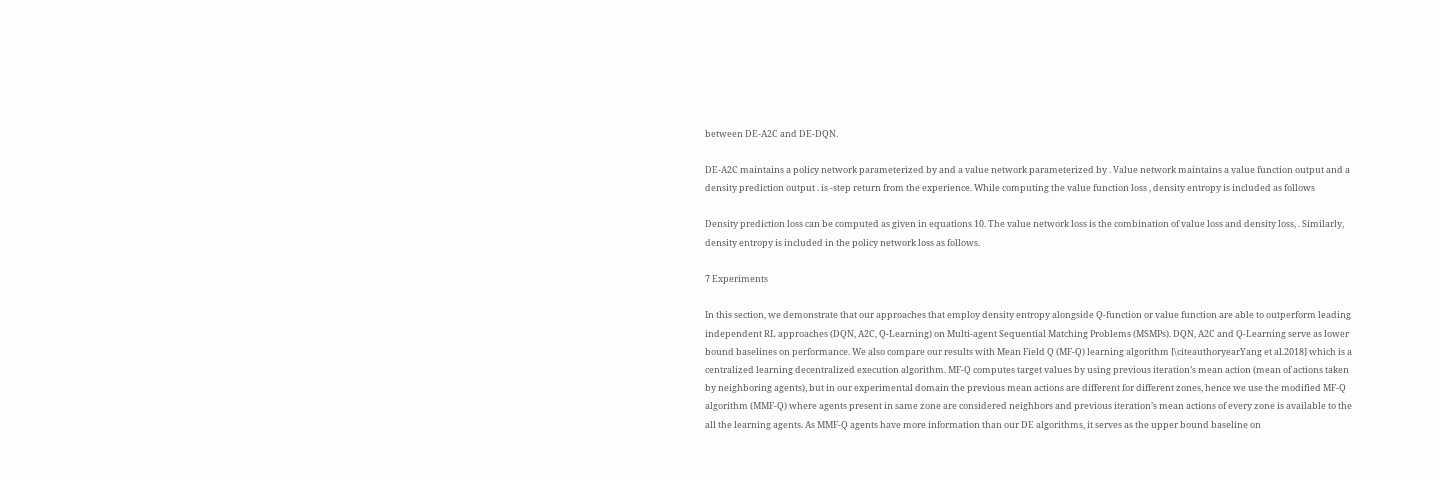between DE-A2C and DE-DQN.

DE-A2C maintains a policy network parameterized by and a value network parameterized by . Value network maintains a value function output and a density prediction output . is -step return from the experience. While computing the value function loss , density entropy is included as follows

Density prediction loss can be computed as given in equations 10. The value network loss is the combination of value loss and density loss, . Similarly, density entropy is included in the policy network loss as follows.

7 Experiments

In this section, we demonstrate that our approaches that employ density entropy alongside Q-function or value function are able to outperform leading independent RL approaches (DQN, A2C, Q-Learning) on Multi-agent Sequential Matching Problems (MSMPs). DQN, A2C and Q-Learning serve as lower bound baselines on performance. We also compare our results with Mean Field Q (MF-Q) learning algorithm [\citeauthoryearYang et al.2018] which is a centralized learning decentralized execution algorithm. MF-Q computes target values by using previous iteration’s mean action (mean of actions taken by neighboring agents), but in our experimental domain the previous mean actions are different for different zones, hence we use the modified MF-Q algorithm (MMF-Q) where agents present in same zone are considered neighbors and previous iteration’s mean actions of every zone is available to the all the learning agents. As MMF-Q agents have more information than our DE algorithms, it serves as the upper bound baseline on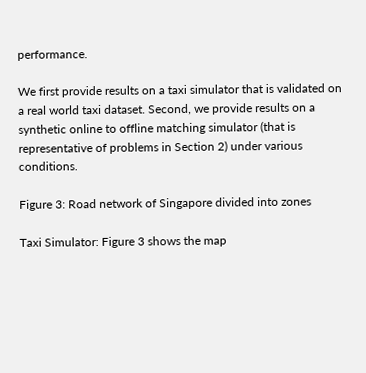performance.

We first provide results on a taxi simulator that is validated on a real world taxi dataset. Second, we provide results on a synthetic online to offline matching simulator (that is representative of problems in Section 2) under various conditions.

Figure 3: Road network of Singapore divided into zones

Taxi Simulator: Figure 3 shows the map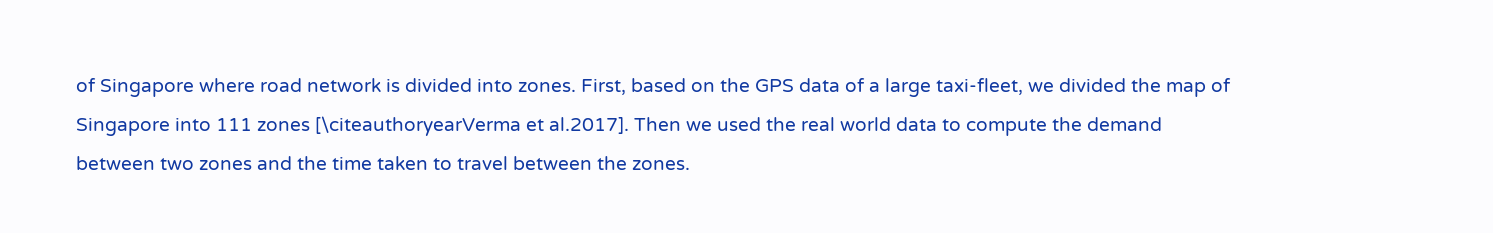of Singapore where road network is divided into zones. First, based on the GPS data of a large taxi-fleet, we divided the map of Singapore into 111 zones [\citeauthoryearVerma et al.2017]. Then we used the real world data to compute the demand between two zones and the time taken to travel between the zones.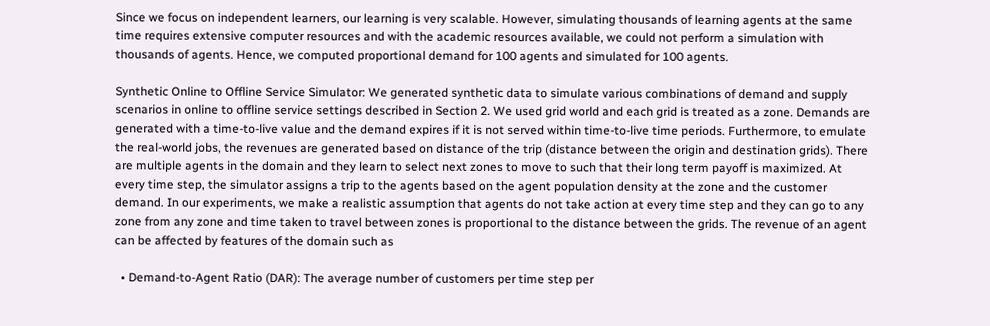Since we focus on independent learners, our learning is very scalable. However, simulating thousands of learning agents at the same time requires extensive computer resources and with the academic resources available, we could not perform a simulation with thousands of agents. Hence, we computed proportional demand for 100 agents and simulated for 100 agents.

Synthetic Online to Offline Service Simulator: We generated synthetic data to simulate various combinations of demand and supply scenarios in online to offline service settings described in Section 2. We used grid world and each grid is treated as a zone. Demands are generated with a time-to-live value and the demand expires if it is not served within time-to-live time periods. Furthermore, to emulate the real-world jobs, the revenues are generated based on distance of the trip (distance between the origin and destination grids). There are multiple agents in the domain and they learn to select next zones to move to such that their long term payoff is maximized. At every time step, the simulator assigns a trip to the agents based on the agent population density at the zone and the customer demand. In our experiments, we make a realistic assumption that agents do not take action at every time step and they can go to any zone from any zone and time taken to travel between zones is proportional to the distance between the grids. The revenue of an agent can be affected by features of the domain such as

  • Demand-to-Agent Ratio (DAR): The average number of customers per time step per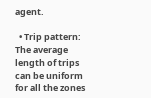agent.

  • Trip pattern: The average length of trips can be uniform for all the zones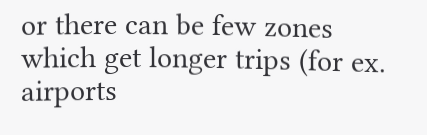or there can be few zones which get longer trips (for ex. airports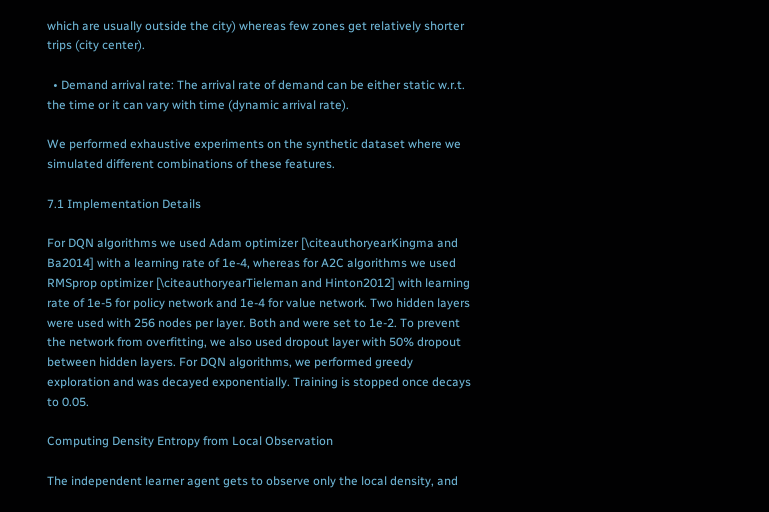which are usually outside the city) whereas few zones get relatively shorter trips (city center).

  • Demand arrival rate: The arrival rate of demand can be either static w.r.t. the time or it can vary with time (dynamic arrival rate).

We performed exhaustive experiments on the synthetic dataset where we simulated different combinations of these features.

7.1 Implementation Details

For DQN algorithms we used Adam optimizer [\citeauthoryearKingma and Ba2014] with a learning rate of 1e-4, whereas for A2C algorithms we used RMSprop optimizer [\citeauthoryearTieleman and Hinton2012] with learning rate of 1e-5 for policy network and 1e-4 for value network. Two hidden layers were used with 256 nodes per layer. Both and were set to 1e-2. To prevent the network from overfitting, we also used dropout layer with 50% dropout between hidden layers. For DQN algorithms, we performed greedy exploration and was decayed exponentially. Training is stopped once decays to 0.05.

Computing Density Entropy from Local Observation

The independent learner agent gets to observe only the local density, and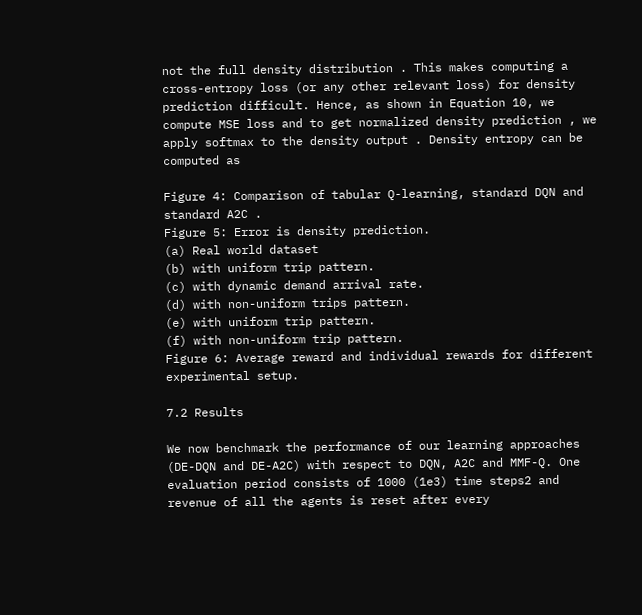not the full density distribution . This makes computing a cross-entropy loss (or any other relevant loss) for density prediction difficult. Hence, as shown in Equation 10, we compute MSE loss and to get normalized density prediction , we apply softmax to the density output . Density entropy can be computed as

Figure 4: Comparison of tabular Q-learning, standard DQN and standard A2C .
Figure 5: Error is density prediction.
(a) Real world dataset
(b) with uniform trip pattern.
(c) with dynamic demand arrival rate.
(d) with non-uniform trips pattern.
(e) with uniform trip pattern.
(f) with non-uniform trip pattern.
Figure 6: Average reward and individual rewards for different experimental setup.

7.2 Results

We now benchmark the performance of our learning approaches (DE-DQN and DE-A2C) with respect to DQN, A2C and MMF-Q. One evaluation period consists of 1000 (1e3) time steps2 and revenue of all the agents is reset after every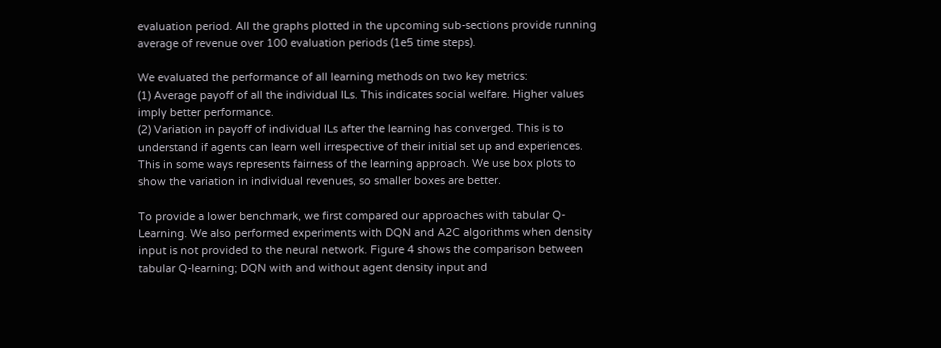evaluation period. All the graphs plotted in the upcoming sub-sections provide running average of revenue over 100 evaluation periods (1e5 time steps).

We evaluated the performance of all learning methods on two key metrics:
(1) Average payoff of all the individual ILs. This indicates social welfare. Higher values imply better performance.
(2) Variation in payoff of individual ILs after the learning has converged. This is to understand if agents can learn well irrespective of their initial set up and experiences. This in some ways represents fairness of the learning approach. We use box plots to show the variation in individual revenues, so smaller boxes are better.

To provide a lower benchmark, we first compared our approaches with tabular Q-Learning. We also performed experiments with DQN and A2C algorithms when density input is not provided to the neural network. Figure 4 shows the comparison between tabular Q-learning; DQN with and without agent density input and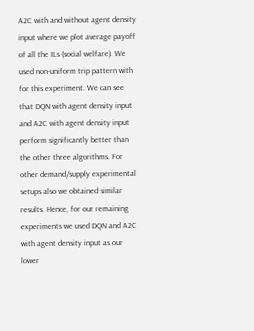A2C with and without agent density input where we plot average payoff of all the ILs (social welfare). We used non-uniform trip pattern with for this experiment. We can see that DQN with agent density input and A2C with agent density input perform significantly better than the other three algorithms. For other demand/supply experimental setups also we obtained similar results. Hence, for our remaining experiments we used DQN and A2C with agent density input as our lower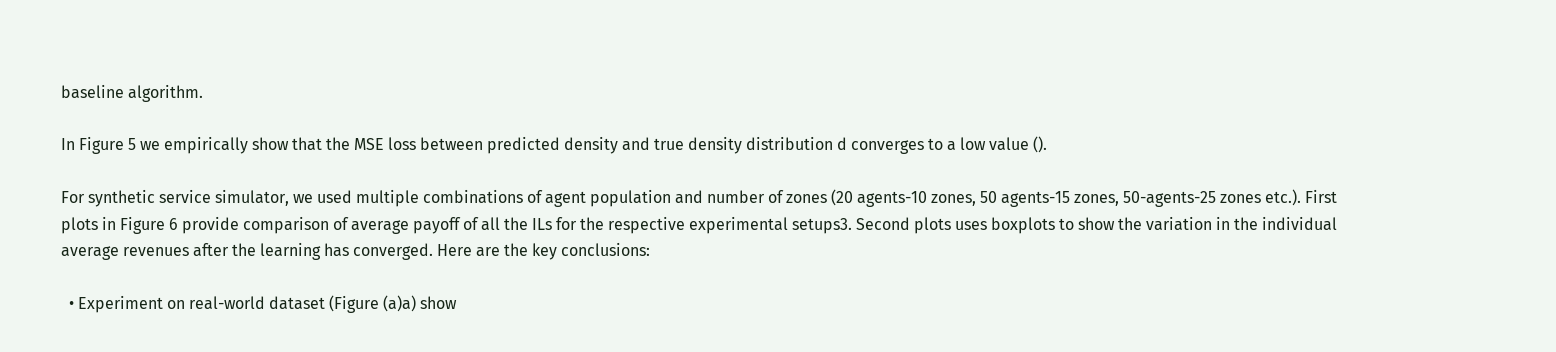baseline algorithm.

In Figure 5 we empirically show that the MSE loss between predicted density and true density distribution d converges to a low value ().

For synthetic service simulator, we used multiple combinations of agent population and number of zones (20 agents-10 zones, 50 agents-15 zones, 50-agents-25 zones etc.). First plots in Figure 6 provide comparison of average payoff of all the ILs for the respective experimental setups3. Second plots uses boxplots to show the variation in the individual average revenues after the learning has converged. Here are the key conclusions:

  • Experiment on real-world dataset (Figure (a)a) show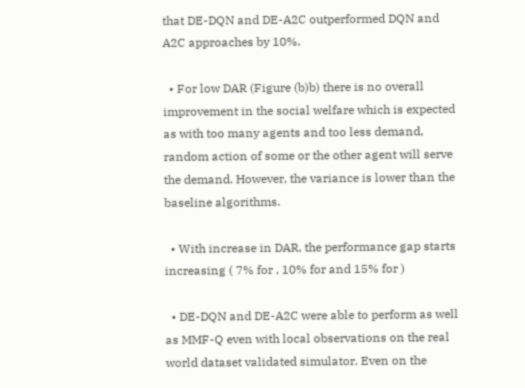that DE-DQN and DE-A2C outperformed DQN and A2C approaches by 10%.

  • For low DAR (Figure (b)b) there is no overall improvement in the social welfare which is expected as with too many agents and too less demand, random action of some or the other agent will serve the demand. However, the variance is lower than the baseline algorithms.

  • With increase in DAR, the performance gap starts increasing ( 7% for , 10% for and 15% for )

  • DE-DQN and DE-A2C were able to perform as well as MMF-Q even with local observations on the real world dataset validated simulator. Even on the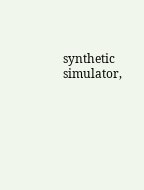synthetic simulator,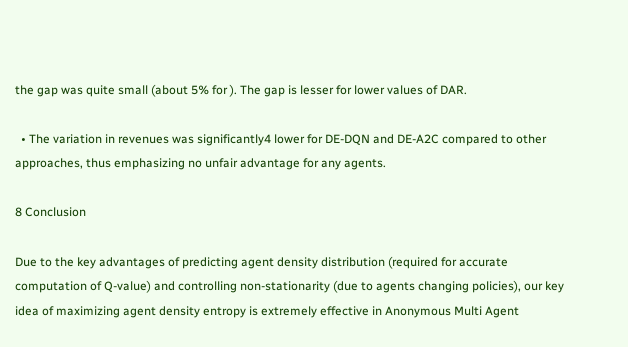the gap was quite small (about 5% for ). The gap is lesser for lower values of DAR.

  • The variation in revenues was significantly4 lower for DE-DQN and DE-A2C compared to other approaches, thus emphasizing no unfair advantage for any agents.

8 Conclusion

Due to the key advantages of predicting agent density distribution (required for accurate computation of Q-value) and controlling non-stationarity (due to agents changing policies), our key idea of maximizing agent density entropy is extremely effective in Anonymous Multi Agent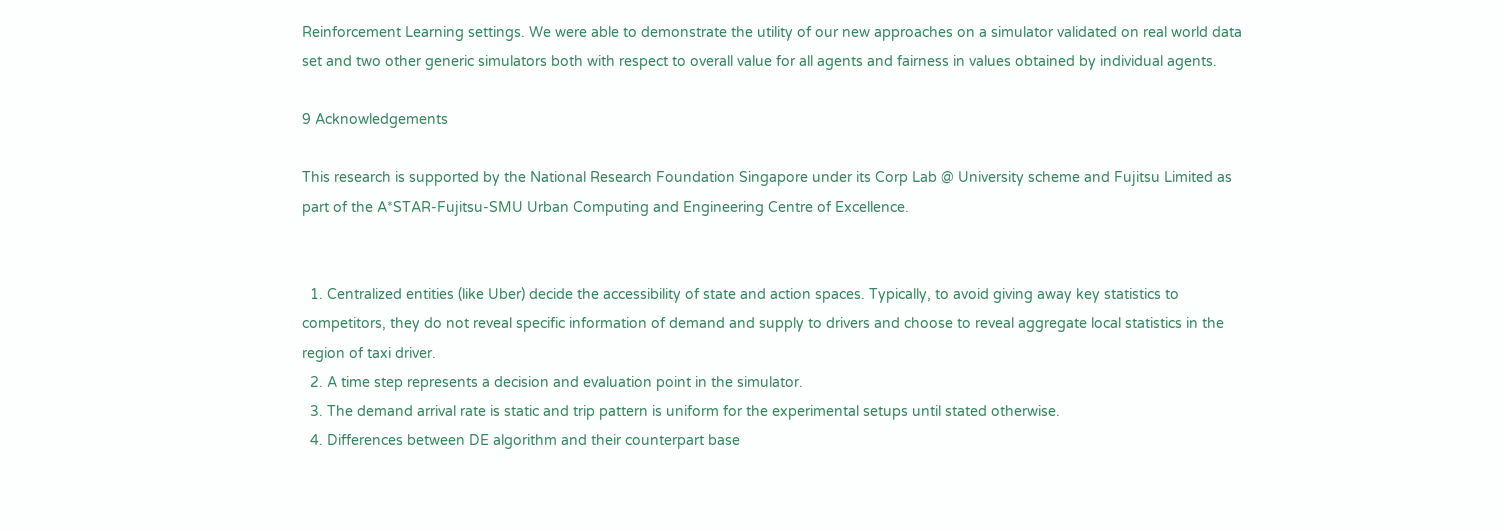Reinforcement Learning settings. We were able to demonstrate the utility of our new approaches on a simulator validated on real world data set and two other generic simulators both with respect to overall value for all agents and fairness in values obtained by individual agents.

9 Acknowledgements

This research is supported by the National Research Foundation Singapore under its Corp Lab @ University scheme and Fujitsu Limited as part of the A*STAR-Fujitsu-SMU Urban Computing and Engineering Centre of Excellence.


  1. Centralized entities (like Uber) decide the accessibility of state and action spaces. Typically, to avoid giving away key statistics to competitors, they do not reveal specific information of demand and supply to drivers and choose to reveal aggregate local statistics in the region of taxi driver.
  2. A time step represents a decision and evaluation point in the simulator.
  3. The demand arrival rate is static and trip pattern is uniform for the experimental setups until stated otherwise.
  4. Differences between DE algorithm and their counterpart base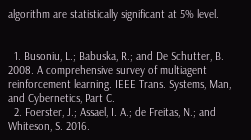algorithm are statistically significant at 5% level.


  1. Busoniu, L.; Babuska, R.; and De Schutter, B. 2008. A comprehensive survey of multiagent reinforcement learning. IEEE Trans. Systems, Man, and Cybernetics, Part C.
  2. Foerster, J.; Assael, I. A.; de Freitas, N.; and Whiteson, S. 2016.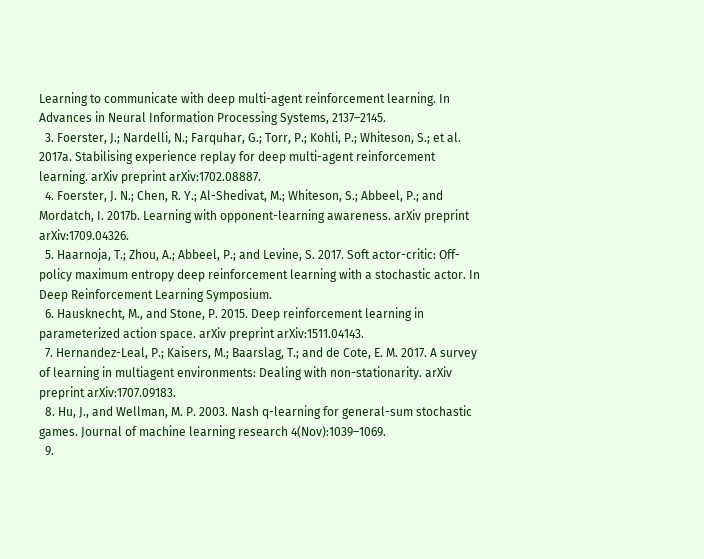Learning to communicate with deep multi-agent reinforcement learning. In Advances in Neural Information Processing Systems, 2137–2145.
  3. Foerster, J.; Nardelli, N.; Farquhar, G.; Torr, P.; Kohli, P.; Whiteson, S.; et al. 2017a. Stabilising experience replay for deep multi-agent reinforcement learning. arXiv preprint arXiv:1702.08887.
  4. Foerster, J. N.; Chen, R. Y.; Al-Shedivat, M.; Whiteson, S.; Abbeel, P.; and Mordatch, I. 2017b. Learning with opponent-learning awareness. arXiv preprint arXiv:1709.04326.
  5. Haarnoja, T.; Zhou, A.; Abbeel, P.; and Levine, S. 2017. Soft actor-critic: Off-policy maximum entropy deep reinforcement learning with a stochastic actor. In Deep Reinforcement Learning Symposium.
  6. Hausknecht, M., and Stone, P. 2015. Deep reinforcement learning in parameterized action space. arXiv preprint arXiv:1511.04143.
  7. Hernandez-Leal, P.; Kaisers, M.; Baarslag, T.; and de Cote, E. M. 2017. A survey of learning in multiagent environments: Dealing with non-stationarity. arXiv preprint arXiv:1707.09183.
  8. Hu, J., and Wellman, M. P. 2003. Nash q-learning for general-sum stochastic games. Journal of machine learning research 4(Nov):1039–1069.
  9.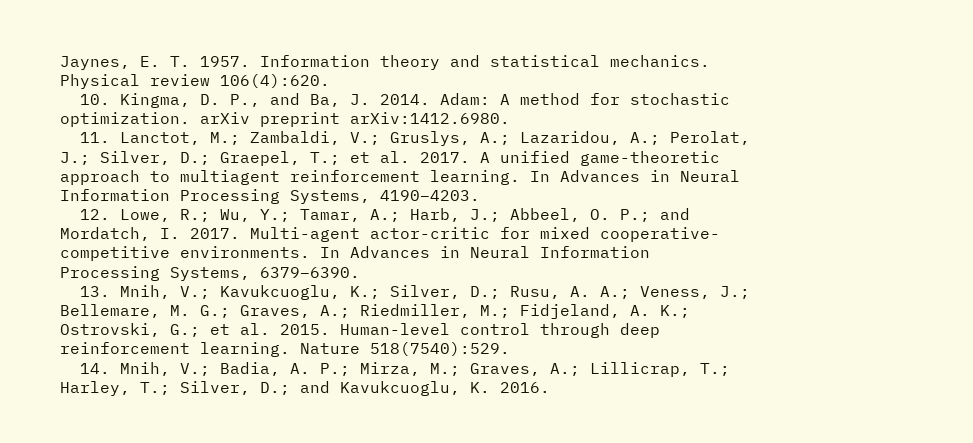Jaynes, E. T. 1957. Information theory and statistical mechanics. Physical review 106(4):620.
  10. Kingma, D. P., and Ba, J. 2014. Adam: A method for stochastic optimization. arXiv preprint arXiv:1412.6980.
  11. Lanctot, M.; Zambaldi, V.; Gruslys, A.; Lazaridou, A.; Perolat, J.; Silver, D.; Graepel, T.; et al. 2017. A unified game-theoretic approach to multiagent reinforcement learning. In Advances in Neural Information Processing Systems, 4190–4203.
  12. Lowe, R.; Wu, Y.; Tamar, A.; Harb, J.; Abbeel, O. P.; and Mordatch, I. 2017. Multi-agent actor-critic for mixed cooperative-competitive environments. In Advances in Neural Information Processing Systems, 6379–6390.
  13. Mnih, V.; Kavukcuoglu, K.; Silver, D.; Rusu, A. A.; Veness, J.; Bellemare, M. G.; Graves, A.; Riedmiller, M.; Fidjeland, A. K.; Ostrovski, G.; et al. 2015. Human-level control through deep reinforcement learning. Nature 518(7540):529.
  14. Mnih, V.; Badia, A. P.; Mirza, M.; Graves, A.; Lillicrap, T.; Harley, T.; Silver, D.; and Kavukcuoglu, K. 2016.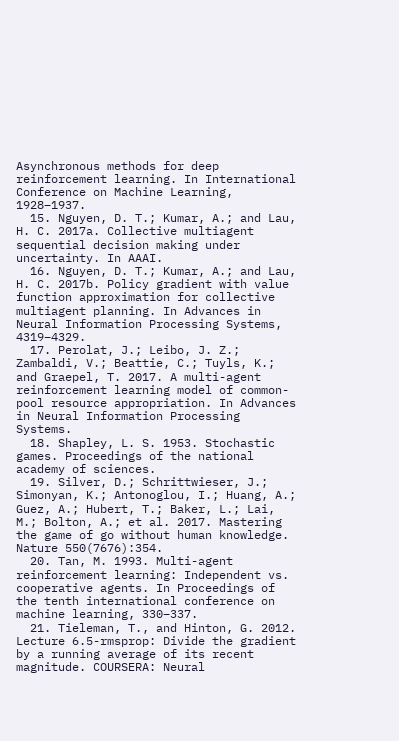Asynchronous methods for deep reinforcement learning. In International Conference on Machine Learning, 1928–1937.
  15. Nguyen, D. T.; Kumar, A.; and Lau, H. C. 2017a. Collective multiagent sequential decision making under uncertainty. In AAAI.
  16. Nguyen, D. T.; Kumar, A.; and Lau, H. C. 2017b. Policy gradient with value function approximation for collective multiagent planning. In Advances in Neural Information Processing Systems, 4319–4329.
  17. Perolat, J.; Leibo, J. Z.; Zambaldi, V.; Beattie, C.; Tuyls, K.; and Graepel, T. 2017. A multi-agent reinforcement learning model of common-pool resource appropriation. In Advances in Neural Information Processing Systems.
  18. Shapley, L. S. 1953. Stochastic games. Proceedings of the national academy of sciences.
  19. Silver, D.; Schrittwieser, J.; Simonyan, K.; Antonoglou, I.; Huang, A.; Guez, A.; Hubert, T.; Baker, L.; Lai, M.; Bolton, A.; et al. 2017. Mastering the game of go without human knowledge. Nature 550(7676):354.
  20. Tan, M. 1993. Multi-agent reinforcement learning: Independent vs. cooperative agents. In Proceedings of the tenth international conference on machine learning, 330–337.
  21. Tieleman, T., and Hinton, G. 2012. Lecture 6.5-rmsprop: Divide the gradient by a running average of its recent magnitude. COURSERA: Neural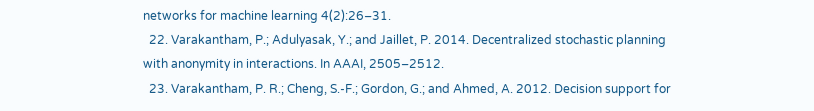networks for machine learning 4(2):26–31.
  22. Varakantham, P.; Adulyasak, Y.; and Jaillet, P. 2014. Decentralized stochastic planning with anonymity in interactions. In AAAI, 2505–2512.
  23. Varakantham, P. R.; Cheng, S.-F.; Gordon, G.; and Ahmed, A. 2012. Decision support for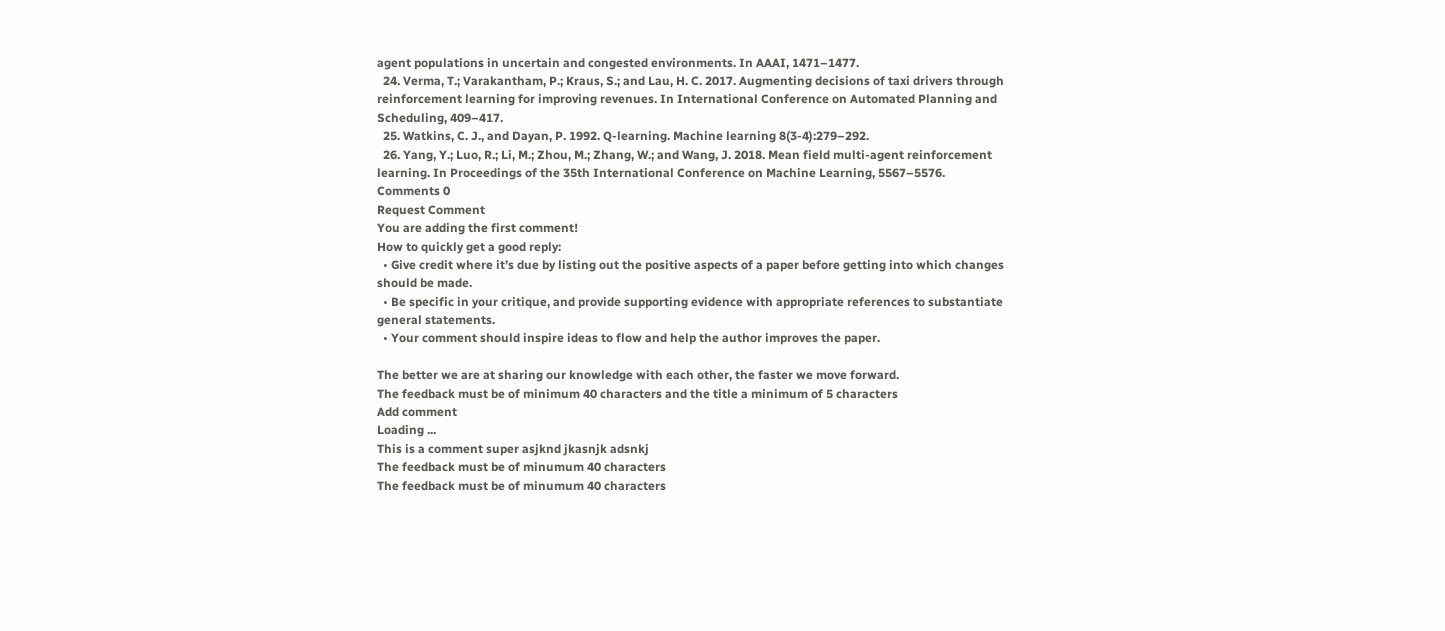agent populations in uncertain and congested environments. In AAAI, 1471–1477.
  24. Verma, T.; Varakantham, P.; Kraus, S.; and Lau, H. C. 2017. Augmenting decisions of taxi drivers through reinforcement learning for improving revenues. In International Conference on Automated Planning and Scheduling, 409–417.
  25. Watkins, C. J., and Dayan, P. 1992. Q-learning. Machine learning 8(3-4):279–292.
  26. Yang, Y.; Luo, R.; Li, M.; Zhou, M.; Zhang, W.; and Wang, J. 2018. Mean field multi-agent reinforcement learning. In Proceedings of the 35th International Conference on Machine Learning, 5567–5576.
Comments 0
Request Comment
You are adding the first comment!
How to quickly get a good reply:
  • Give credit where it’s due by listing out the positive aspects of a paper before getting into which changes should be made.
  • Be specific in your critique, and provide supporting evidence with appropriate references to substantiate general statements.
  • Your comment should inspire ideas to flow and help the author improves the paper.

The better we are at sharing our knowledge with each other, the faster we move forward.
The feedback must be of minimum 40 characters and the title a minimum of 5 characters
Add comment
Loading ...
This is a comment super asjknd jkasnjk adsnkj
The feedback must be of minumum 40 characters
The feedback must be of minumum 40 characters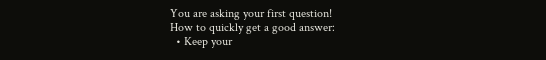You are asking your first question!
How to quickly get a good answer:
  • Keep your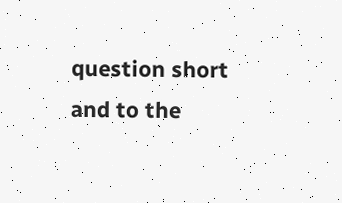question short and to the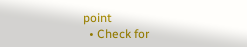point
  • Check for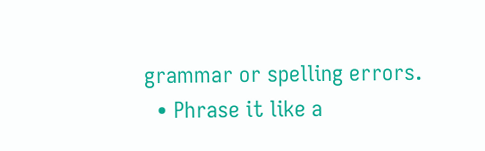grammar or spelling errors.
  • Phrase it like a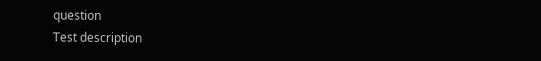question
Test description